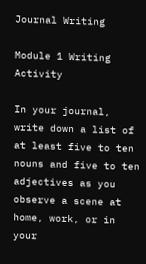Journal Writing

Module 1 Writing Activity

In your journal, write down a list of at least five to ten nouns and five to ten adjectives as you observe a scene at home, work, or in your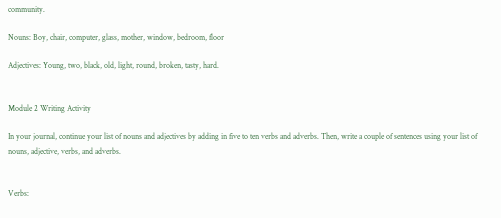community.

Nouns: Boy, chair, computer, glass, mother, window, bedroom, floor

Adjectives: Young, two, black, old, light, round, broken, tasty, hard.


Module 2 Writing Activity

In your journal, continue your list of nouns and adjectives by adding in five to ten verbs and adverbs. Then, write a couple of sentences using your list of nouns, adjective, verbs, and adverbs.


Verbs: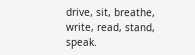drive, sit, breathe, write, read, stand, speak.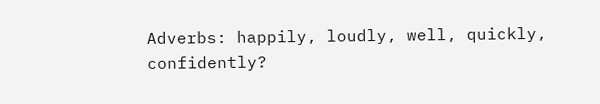Adverbs: happily, loudly, well, quickly, confidently?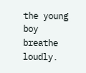the young boy breathe loudly.